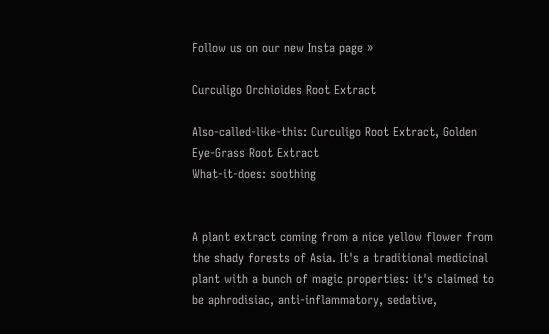Follow us on our new Insta page »

Curculigo Orchioides Root Extract

Also-called-like-this: Curculigo Root Extract, Golden Eye-Grass Root Extract
What-it-does: soothing


A plant extract coming from a nice yellow flower from the shady forests of Asia. It's a traditional medicinal plant with a bunch of magic properties: it's claimed to be aphrodisiac, anti-inflammatory, sedative,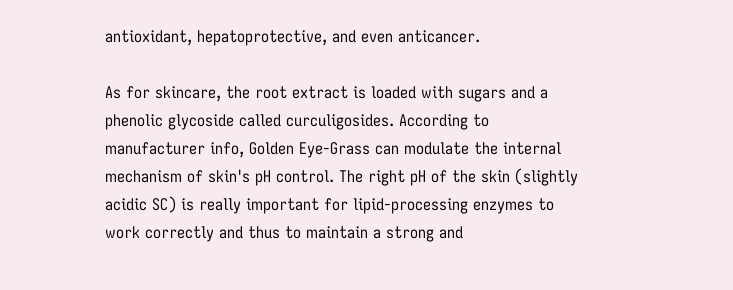antioxidant, hepatoprotective, and even anticancer.

As for skincare, the root extract is loaded with sugars and a phenolic glycoside called curculigosides. According to manufacturer info, Golden Eye-Grass can modulate the internal mechanism of skin's pH control. The right pH of the skin (slightly acidic SC) is really important for lipid-processing enzymes to work correctly and thus to maintain a strong and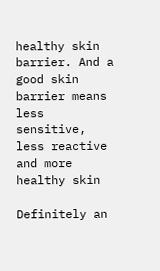healthy skin barrier. And a good skin barrier means less sensitive, less reactive and more healthy skin

Definitely an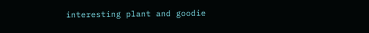interesting plant and goodie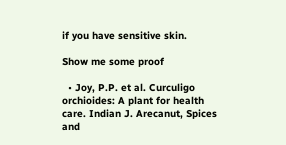if you have sensitive skin.

Show me some proof

  • Joy, P.P. et al. Curculigo orchioides: A plant for health care. Indian J. Arecanut, Spices and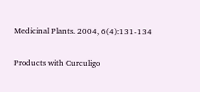Medicinal Plants. 2004, 6(4):131-134

Products with Curculigo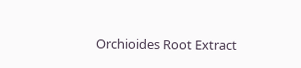Orchioides Root Extract